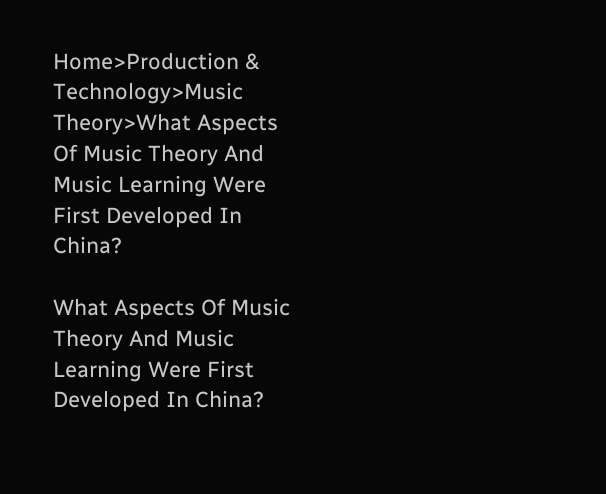Home>Production & Technology>Music Theory>What Aspects Of Music Theory And Music Learning Were First Developed In China?

What Aspects Of Music Theory And Music Learning Were First Developed In China?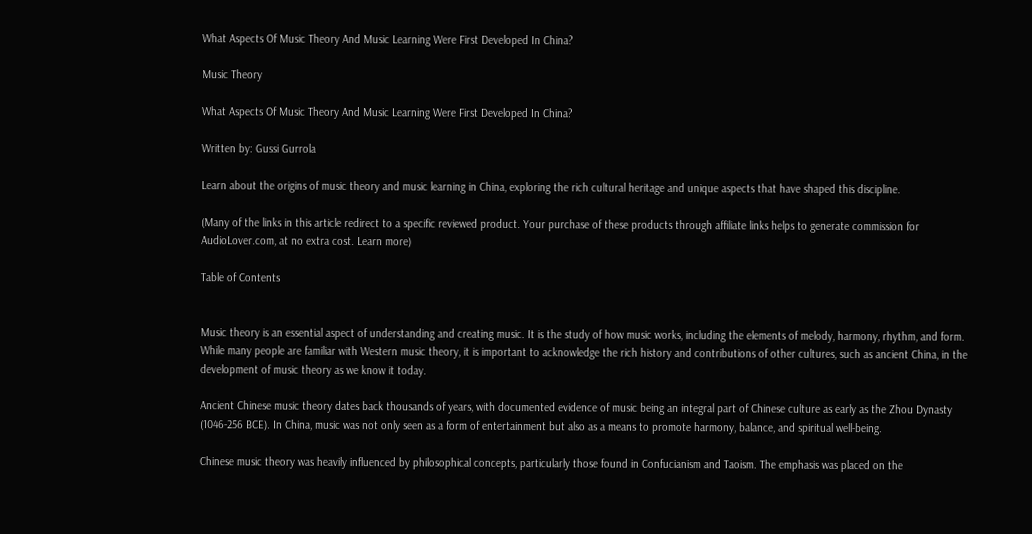What Aspects Of Music Theory And Music Learning Were First Developed In China?

Music Theory

What Aspects Of Music Theory And Music Learning Were First Developed In China?

Written by: Gussi Gurrola

Learn about the origins of music theory and music learning in China, exploring the rich cultural heritage and unique aspects that have shaped this discipline.

(Many of the links in this article redirect to a specific reviewed product. Your purchase of these products through affiliate links helps to generate commission for AudioLover.com, at no extra cost. Learn more)

Table of Contents


Music theory is an essential aspect of understanding and creating music. It is the study of how music works, including the elements of melody, harmony, rhythm, and form. While many people are familiar with Western music theory, it is important to acknowledge the rich history and contributions of other cultures, such as ancient China, in the development of music theory as we know it today.

Ancient Chinese music theory dates back thousands of years, with documented evidence of music being an integral part of Chinese culture as early as the Zhou Dynasty (1046-256 BCE). In China, music was not only seen as a form of entertainment but also as a means to promote harmony, balance, and spiritual well-being.

Chinese music theory was heavily influenced by philosophical concepts, particularly those found in Confucianism and Taoism. The emphasis was placed on the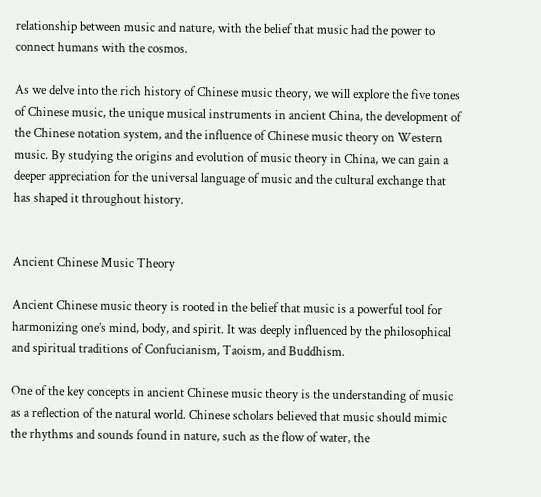relationship between music and nature, with the belief that music had the power to connect humans with the cosmos.

As we delve into the rich history of Chinese music theory, we will explore the five tones of Chinese music, the unique musical instruments in ancient China, the development of the Chinese notation system, and the influence of Chinese music theory on Western music. By studying the origins and evolution of music theory in China, we can gain a deeper appreciation for the universal language of music and the cultural exchange that has shaped it throughout history.


Ancient Chinese Music Theory

Ancient Chinese music theory is rooted in the belief that music is a powerful tool for harmonizing one’s mind, body, and spirit. It was deeply influenced by the philosophical and spiritual traditions of Confucianism, Taoism, and Buddhism.

One of the key concepts in ancient Chinese music theory is the understanding of music as a reflection of the natural world. Chinese scholars believed that music should mimic the rhythms and sounds found in nature, such as the flow of water, the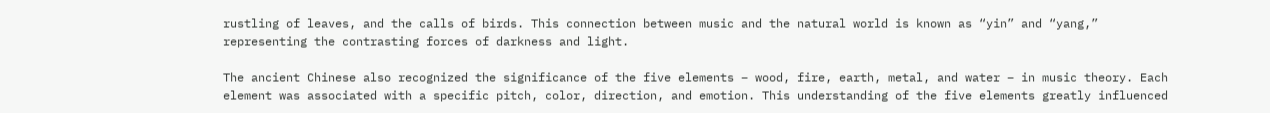rustling of leaves, and the calls of birds. This connection between music and the natural world is known as “yin” and “yang,” representing the contrasting forces of darkness and light.

The ancient Chinese also recognized the significance of the five elements – wood, fire, earth, metal, and water – in music theory. Each element was associated with a specific pitch, color, direction, and emotion. This understanding of the five elements greatly influenced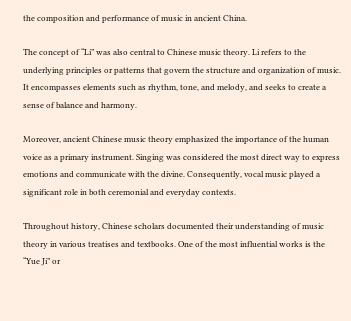the composition and performance of music in ancient China.

The concept of “Li” was also central to Chinese music theory. Li refers to the underlying principles or patterns that govern the structure and organization of music. It encompasses elements such as rhythm, tone, and melody, and seeks to create a sense of balance and harmony.

Moreover, ancient Chinese music theory emphasized the importance of the human voice as a primary instrument. Singing was considered the most direct way to express emotions and communicate with the divine. Consequently, vocal music played a significant role in both ceremonial and everyday contexts.

Throughout history, Chinese scholars documented their understanding of music theory in various treatises and textbooks. One of the most influential works is the “Yue Ji” or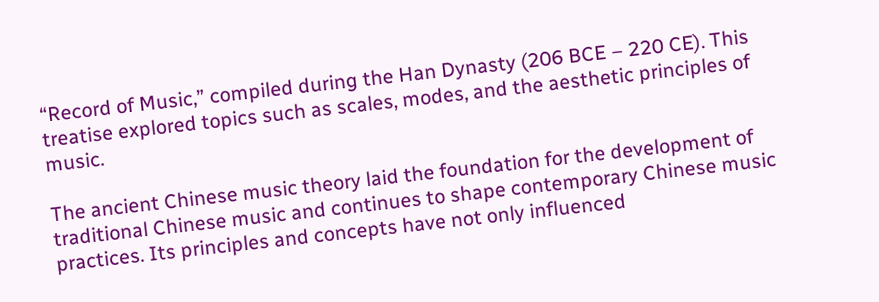“Record of Music,” compiled during the Han Dynasty (206 BCE – 220 CE). This treatise explored topics such as scales, modes, and the aesthetic principles of music.

The ancient Chinese music theory laid the foundation for the development of traditional Chinese music and continues to shape contemporary Chinese music practices. Its principles and concepts have not only influenced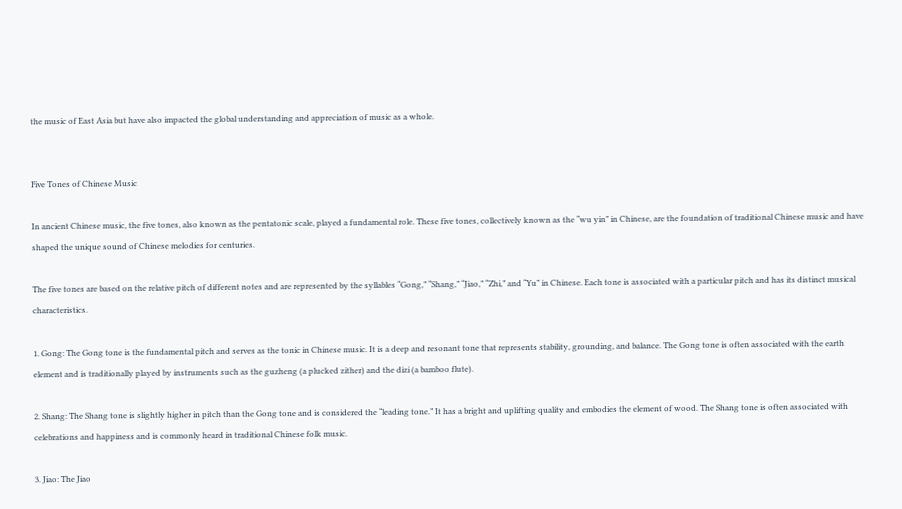the music of East Asia but have also impacted the global understanding and appreciation of music as a whole.


Five Tones of Chinese Music

In ancient Chinese music, the five tones, also known as the pentatonic scale, played a fundamental role. These five tones, collectively known as the “wu yin” in Chinese, are the foundation of traditional Chinese music and have shaped the unique sound of Chinese melodies for centuries.

The five tones are based on the relative pitch of different notes and are represented by the syllables “Gong,” “Shang,” “Jiao,” “Zhi,” and “Yu” in Chinese. Each tone is associated with a particular pitch and has its distinct musical characteristics.

1. Gong: The Gong tone is the fundamental pitch and serves as the tonic in Chinese music. It is a deep and resonant tone that represents stability, grounding, and balance. The Gong tone is often associated with the earth element and is traditionally played by instruments such as the guzheng (a plucked zither) and the dizi (a bamboo flute).

2. Shang: The Shang tone is slightly higher in pitch than the Gong tone and is considered the “leading tone.” It has a bright and uplifting quality and embodies the element of wood. The Shang tone is often associated with celebrations and happiness and is commonly heard in traditional Chinese folk music.

3. Jiao: The Jiao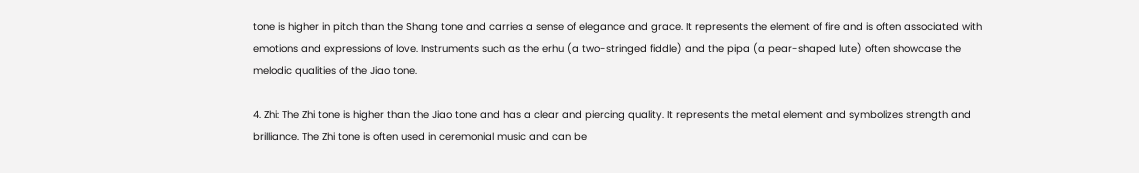tone is higher in pitch than the Shang tone and carries a sense of elegance and grace. It represents the element of fire and is often associated with emotions and expressions of love. Instruments such as the erhu (a two-stringed fiddle) and the pipa (a pear-shaped lute) often showcase the melodic qualities of the Jiao tone.

4. Zhi: The Zhi tone is higher than the Jiao tone and has a clear and piercing quality. It represents the metal element and symbolizes strength and brilliance. The Zhi tone is often used in ceremonial music and can be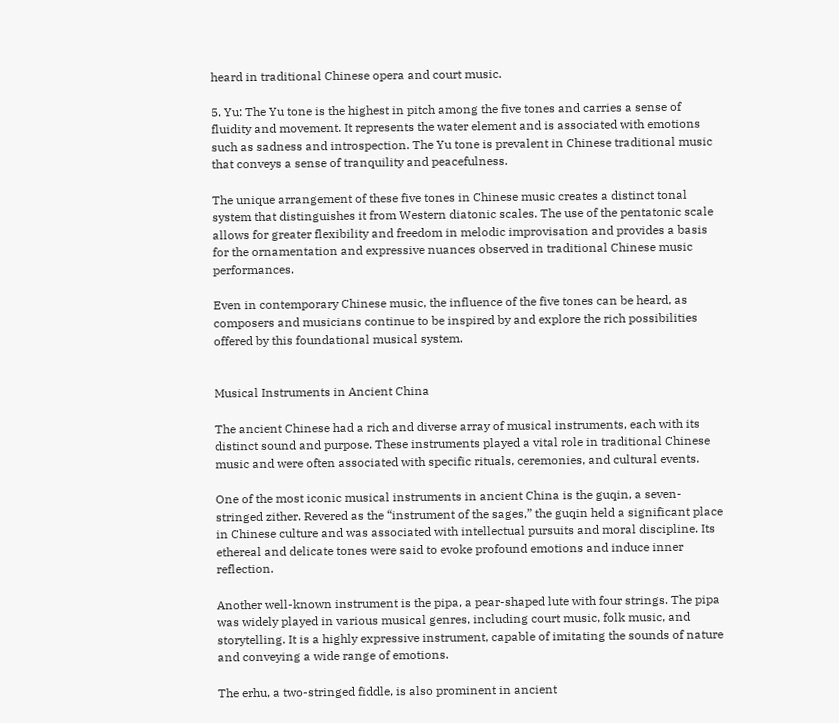heard in traditional Chinese opera and court music.

5. Yu: The Yu tone is the highest in pitch among the five tones and carries a sense of fluidity and movement. It represents the water element and is associated with emotions such as sadness and introspection. The Yu tone is prevalent in Chinese traditional music that conveys a sense of tranquility and peacefulness.

The unique arrangement of these five tones in Chinese music creates a distinct tonal system that distinguishes it from Western diatonic scales. The use of the pentatonic scale allows for greater flexibility and freedom in melodic improvisation and provides a basis for the ornamentation and expressive nuances observed in traditional Chinese music performances.

Even in contemporary Chinese music, the influence of the five tones can be heard, as composers and musicians continue to be inspired by and explore the rich possibilities offered by this foundational musical system.


Musical Instruments in Ancient China

The ancient Chinese had a rich and diverse array of musical instruments, each with its distinct sound and purpose. These instruments played a vital role in traditional Chinese music and were often associated with specific rituals, ceremonies, and cultural events.

One of the most iconic musical instruments in ancient China is the guqin, a seven-stringed zither. Revered as the “instrument of the sages,” the guqin held a significant place in Chinese culture and was associated with intellectual pursuits and moral discipline. Its ethereal and delicate tones were said to evoke profound emotions and induce inner reflection.

Another well-known instrument is the pipa, a pear-shaped lute with four strings. The pipa was widely played in various musical genres, including court music, folk music, and storytelling. It is a highly expressive instrument, capable of imitating the sounds of nature and conveying a wide range of emotions.

The erhu, a two-stringed fiddle, is also prominent in ancient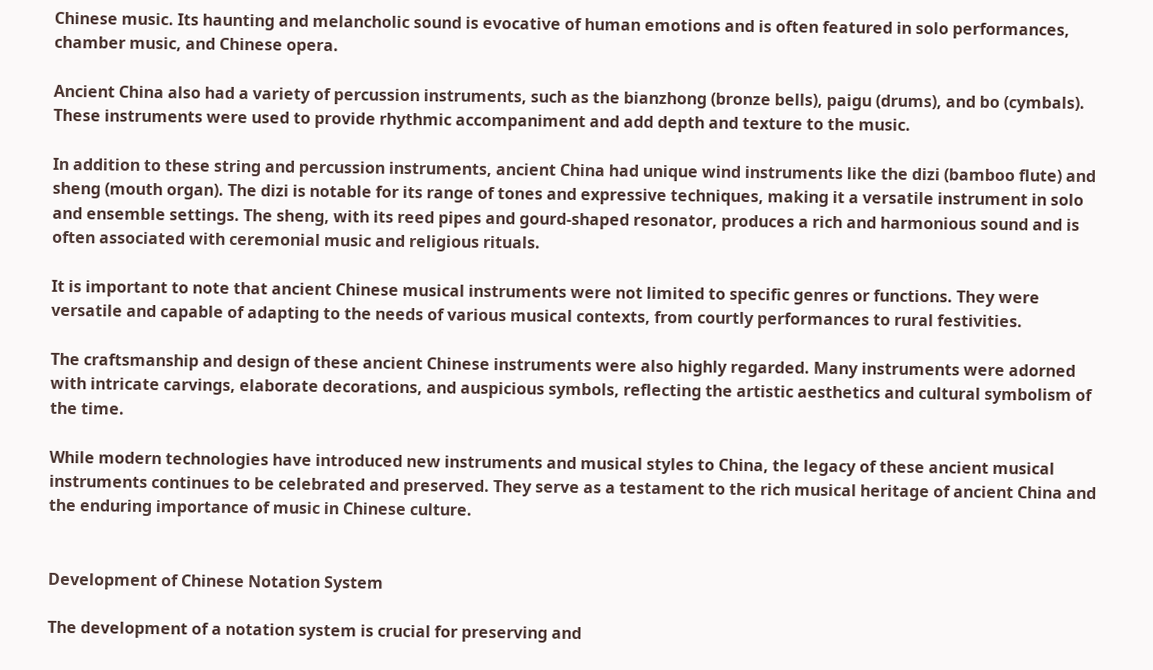Chinese music. Its haunting and melancholic sound is evocative of human emotions and is often featured in solo performances, chamber music, and Chinese opera.

Ancient China also had a variety of percussion instruments, such as the bianzhong (bronze bells), paigu (drums), and bo (cymbals). These instruments were used to provide rhythmic accompaniment and add depth and texture to the music.

In addition to these string and percussion instruments, ancient China had unique wind instruments like the dizi (bamboo flute) and sheng (mouth organ). The dizi is notable for its range of tones and expressive techniques, making it a versatile instrument in solo and ensemble settings. The sheng, with its reed pipes and gourd-shaped resonator, produces a rich and harmonious sound and is often associated with ceremonial music and religious rituals.

It is important to note that ancient Chinese musical instruments were not limited to specific genres or functions. They were versatile and capable of adapting to the needs of various musical contexts, from courtly performances to rural festivities.

The craftsmanship and design of these ancient Chinese instruments were also highly regarded. Many instruments were adorned with intricate carvings, elaborate decorations, and auspicious symbols, reflecting the artistic aesthetics and cultural symbolism of the time.

While modern technologies have introduced new instruments and musical styles to China, the legacy of these ancient musical instruments continues to be celebrated and preserved. They serve as a testament to the rich musical heritage of ancient China and the enduring importance of music in Chinese culture.


Development of Chinese Notation System

The development of a notation system is crucial for preserving and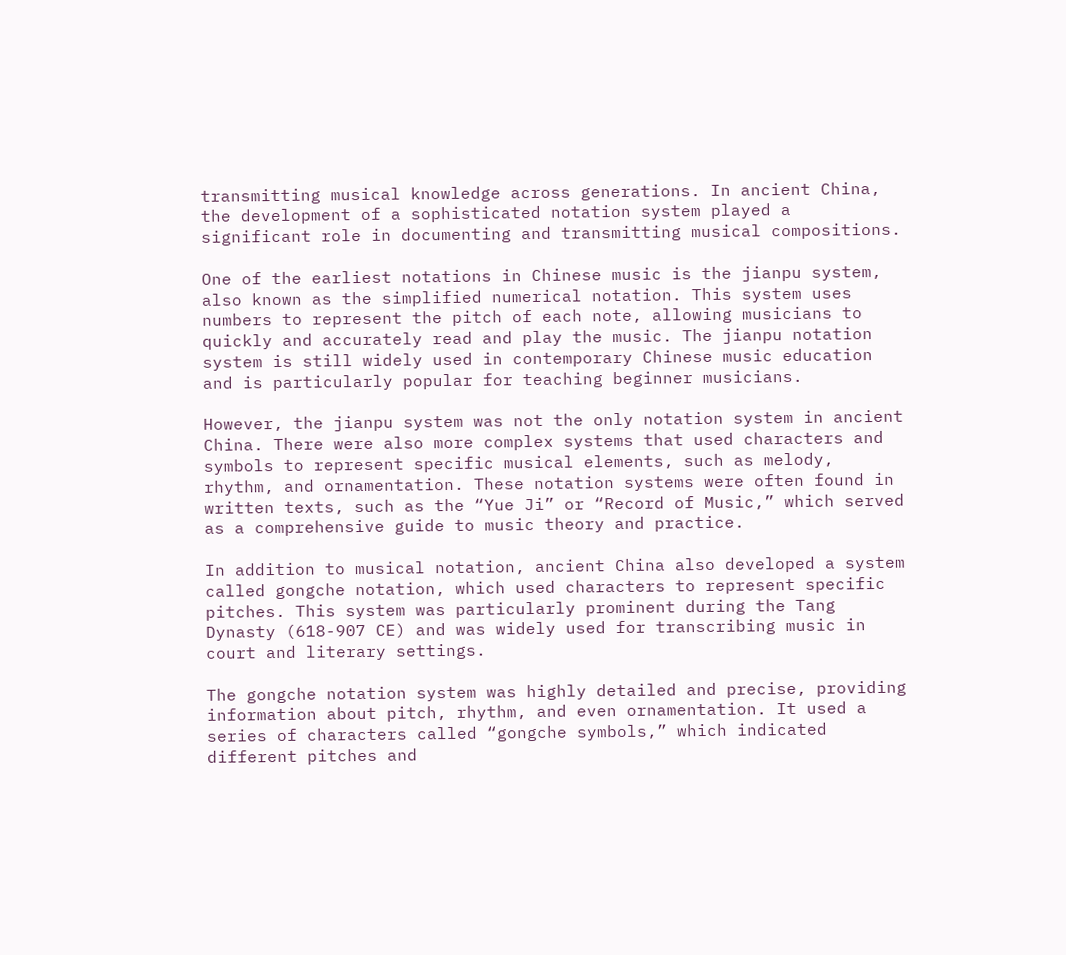transmitting musical knowledge across generations. In ancient China, the development of a sophisticated notation system played a significant role in documenting and transmitting musical compositions.

One of the earliest notations in Chinese music is the jianpu system, also known as the simplified numerical notation. This system uses numbers to represent the pitch of each note, allowing musicians to quickly and accurately read and play the music. The jianpu notation system is still widely used in contemporary Chinese music education and is particularly popular for teaching beginner musicians.

However, the jianpu system was not the only notation system in ancient China. There were also more complex systems that used characters and symbols to represent specific musical elements, such as melody, rhythm, and ornamentation. These notation systems were often found in written texts, such as the “Yue Ji” or “Record of Music,” which served as a comprehensive guide to music theory and practice.

In addition to musical notation, ancient China also developed a system called gongche notation, which used characters to represent specific pitches. This system was particularly prominent during the Tang Dynasty (618-907 CE) and was widely used for transcribing music in court and literary settings.

The gongche notation system was highly detailed and precise, providing information about pitch, rhythm, and even ornamentation. It used a series of characters called “gongche symbols,” which indicated different pitches and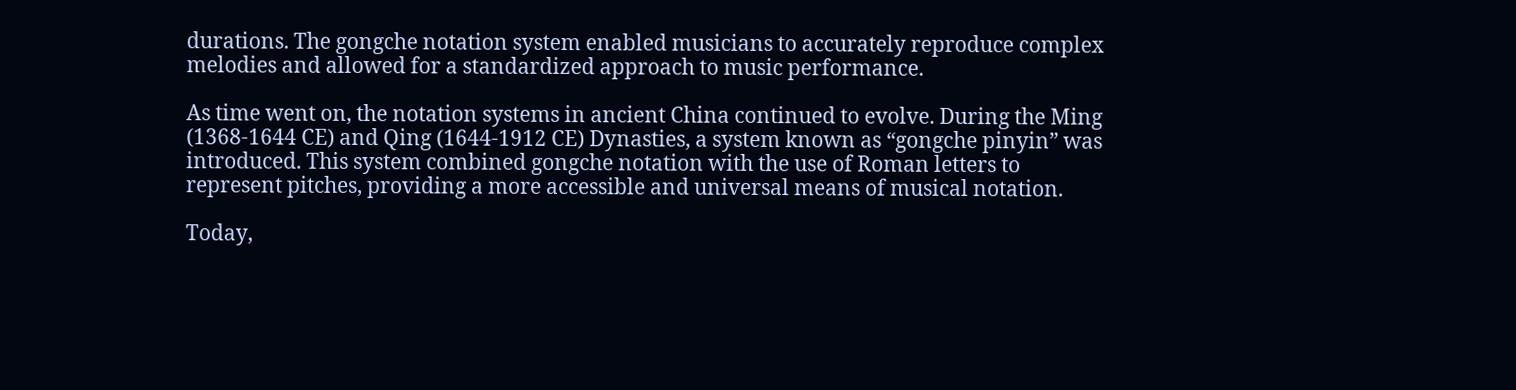durations. The gongche notation system enabled musicians to accurately reproduce complex melodies and allowed for a standardized approach to music performance.

As time went on, the notation systems in ancient China continued to evolve. During the Ming (1368-1644 CE) and Qing (1644-1912 CE) Dynasties, a system known as “gongche pinyin” was introduced. This system combined gongche notation with the use of Roman letters to represent pitches, providing a more accessible and universal means of musical notation.

Today,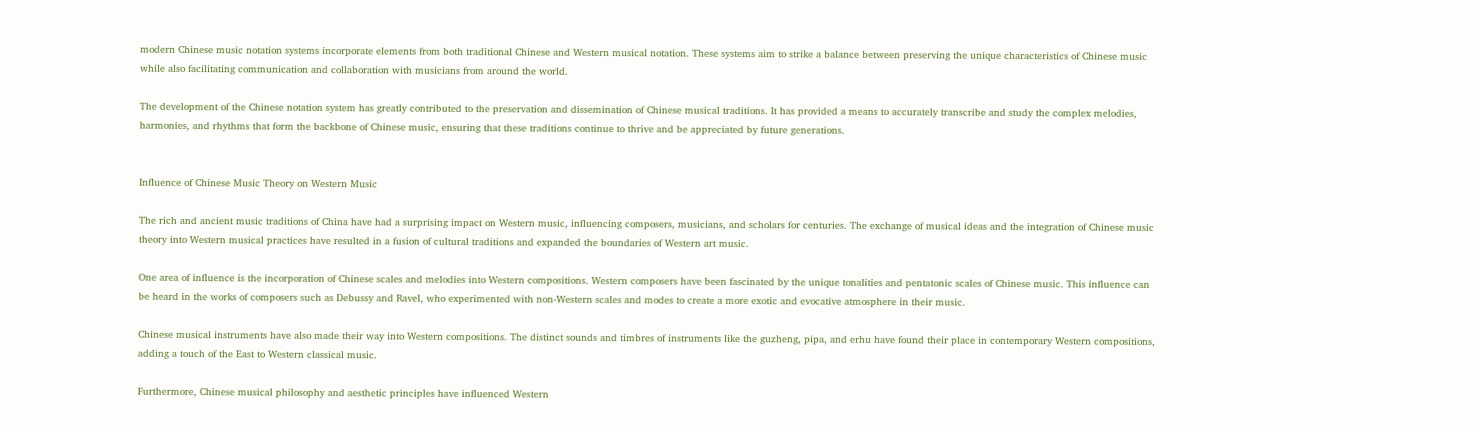modern Chinese music notation systems incorporate elements from both traditional Chinese and Western musical notation. These systems aim to strike a balance between preserving the unique characteristics of Chinese music while also facilitating communication and collaboration with musicians from around the world.

The development of the Chinese notation system has greatly contributed to the preservation and dissemination of Chinese musical traditions. It has provided a means to accurately transcribe and study the complex melodies, harmonies, and rhythms that form the backbone of Chinese music, ensuring that these traditions continue to thrive and be appreciated by future generations.


Influence of Chinese Music Theory on Western Music

The rich and ancient music traditions of China have had a surprising impact on Western music, influencing composers, musicians, and scholars for centuries. The exchange of musical ideas and the integration of Chinese music theory into Western musical practices have resulted in a fusion of cultural traditions and expanded the boundaries of Western art music.

One area of influence is the incorporation of Chinese scales and melodies into Western compositions. Western composers have been fascinated by the unique tonalities and pentatonic scales of Chinese music. This influence can be heard in the works of composers such as Debussy and Ravel, who experimented with non-Western scales and modes to create a more exotic and evocative atmosphere in their music.

Chinese musical instruments have also made their way into Western compositions. The distinct sounds and timbres of instruments like the guzheng, pipa, and erhu have found their place in contemporary Western compositions, adding a touch of the East to Western classical music.

Furthermore, Chinese musical philosophy and aesthetic principles have influenced Western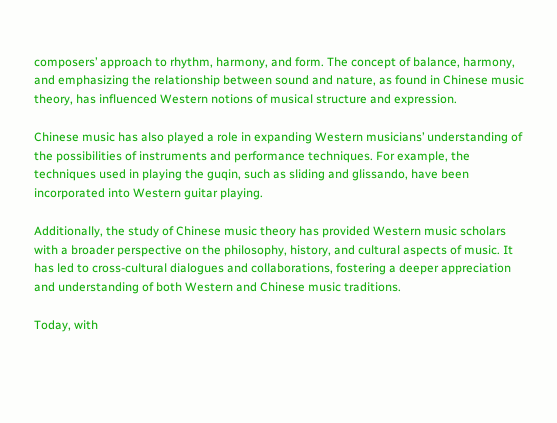composers’ approach to rhythm, harmony, and form. The concept of balance, harmony, and emphasizing the relationship between sound and nature, as found in Chinese music theory, has influenced Western notions of musical structure and expression.

Chinese music has also played a role in expanding Western musicians’ understanding of the possibilities of instruments and performance techniques. For example, the techniques used in playing the guqin, such as sliding and glissando, have been incorporated into Western guitar playing.

Additionally, the study of Chinese music theory has provided Western music scholars with a broader perspective on the philosophy, history, and cultural aspects of music. It has led to cross-cultural dialogues and collaborations, fostering a deeper appreciation and understanding of both Western and Chinese music traditions.

Today, with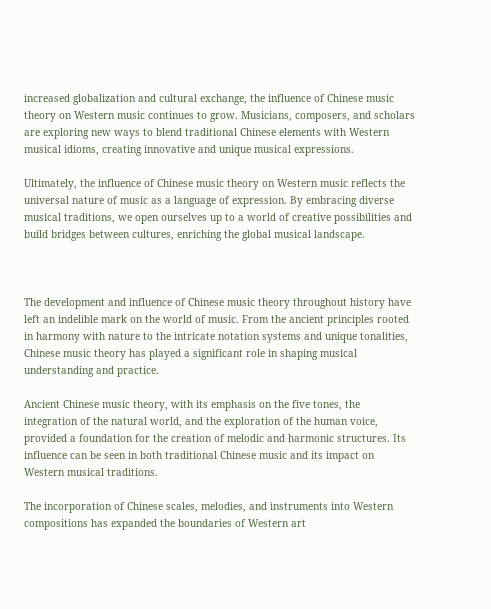increased globalization and cultural exchange, the influence of Chinese music theory on Western music continues to grow. Musicians, composers, and scholars are exploring new ways to blend traditional Chinese elements with Western musical idioms, creating innovative and unique musical expressions.

Ultimately, the influence of Chinese music theory on Western music reflects the universal nature of music as a language of expression. By embracing diverse musical traditions, we open ourselves up to a world of creative possibilities and build bridges between cultures, enriching the global musical landscape.



The development and influence of Chinese music theory throughout history have left an indelible mark on the world of music. From the ancient principles rooted in harmony with nature to the intricate notation systems and unique tonalities, Chinese music theory has played a significant role in shaping musical understanding and practice.

Ancient Chinese music theory, with its emphasis on the five tones, the integration of the natural world, and the exploration of the human voice, provided a foundation for the creation of melodic and harmonic structures. Its influence can be seen in both traditional Chinese music and its impact on Western musical traditions.

The incorporation of Chinese scales, melodies, and instruments into Western compositions has expanded the boundaries of Western art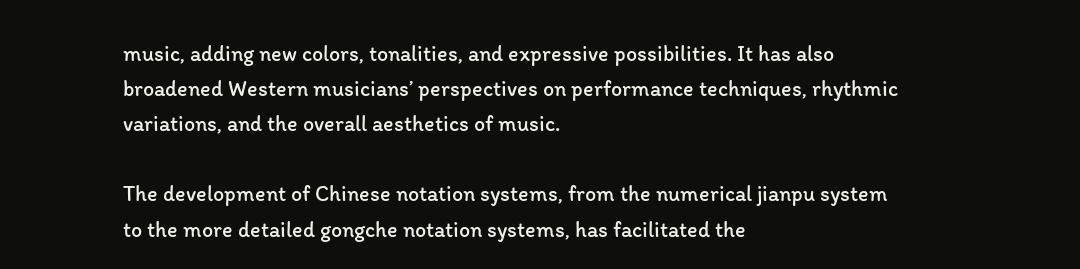music, adding new colors, tonalities, and expressive possibilities. It has also broadened Western musicians’ perspectives on performance techniques, rhythmic variations, and the overall aesthetics of music.

The development of Chinese notation systems, from the numerical jianpu system to the more detailed gongche notation systems, has facilitated the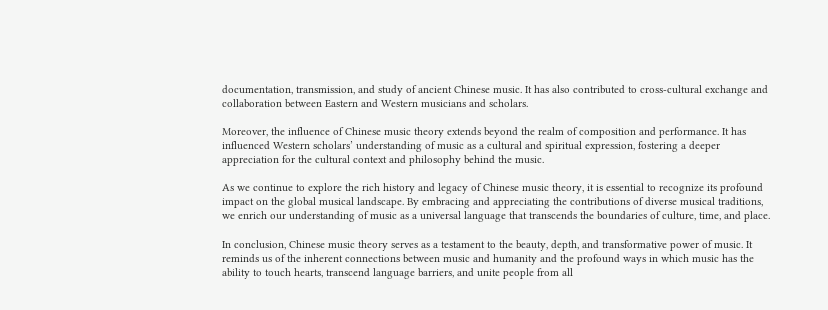documentation, transmission, and study of ancient Chinese music. It has also contributed to cross-cultural exchange and collaboration between Eastern and Western musicians and scholars.

Moreover, the influence of Chinese music theory extends beyond the realm of composition and performance. It has influenced Western scholars’ understanding of music as a cultural and spiritual expression, fostering a deeper appreciation for the cultural context and philosophy behind the music.

As we continue to explore the rich history and legacy of Chinese music theory, it is essential to recognize its profound impact on the global musical landscape. By embracing and appreciating the contributions of diverse musical traditions, we enrich our understanding of music as a universal language that transcends the boundaries of culture, time, and place.

In conclusion, Chinese music theory serves as a testament to the beauty, depth, and transformative power of music. It reminds us of the inherent connections between music and humanity and the profound ways in which music has the ability to touch hearts, transcend language barriers, and unite people from all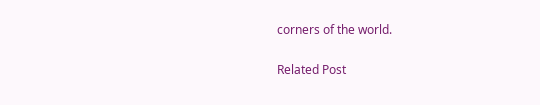corners of the world.

Related Post